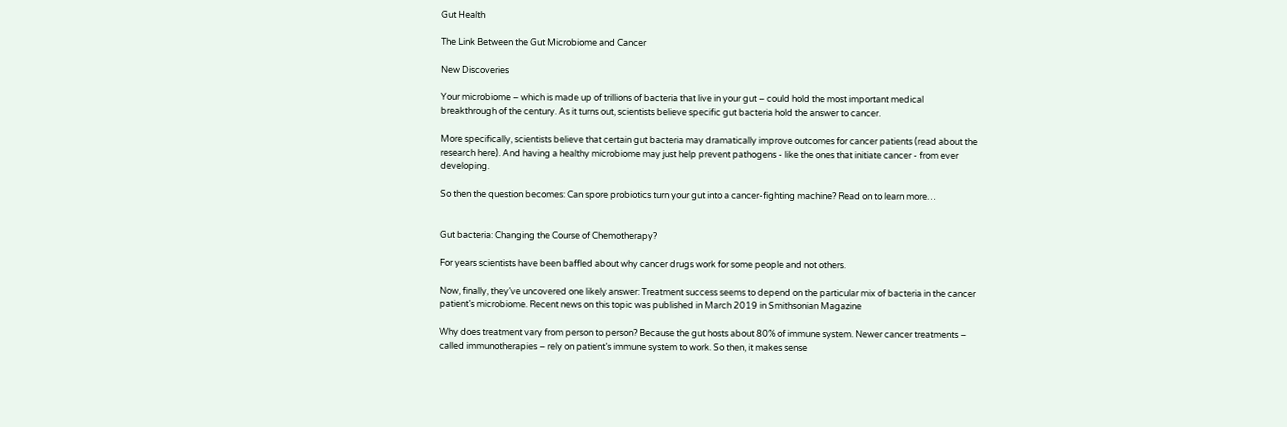Gut Health

The Link Between the Gut Microbiome and Cancer

New Discoveries

Your microbiome – which is made up of trillions of bacteria that live in your gut – could hold the most important medical breakthrough of the century. As it turns out, scientists believe specific gut bacteria hold the answer to cancer.

More specifically, scientists believe that certain gut bacteria may dramatically improve outcomes for cancer patients (read about the research here). And having a healthy microbiome may just help prevent pathogens - like the ones that initiate cancer - from ever developing.

So then the question becomes: Can spore probiotics turn your gut into a cancer-fighting machine? Read on to learn more…


Gut bacteria: Changing the Course of Chemotherapy?

For years scientists have been baffled about why cancer drugs work for some people and not others.

Now, finally, they’ve uncovered one likely answer: Treatment success seems to depend on the particular mix of bacteria in the cancer patient’s microbiome. Recent news on this topic was published in March 2019 in Smithsonian Magazine

Why does treatment vary from person to person? Because the gut hosts about 80% of immune system. Newer cancer treatments – called immunotherapies – rely on patient’s immune system to work. So then, it makes sense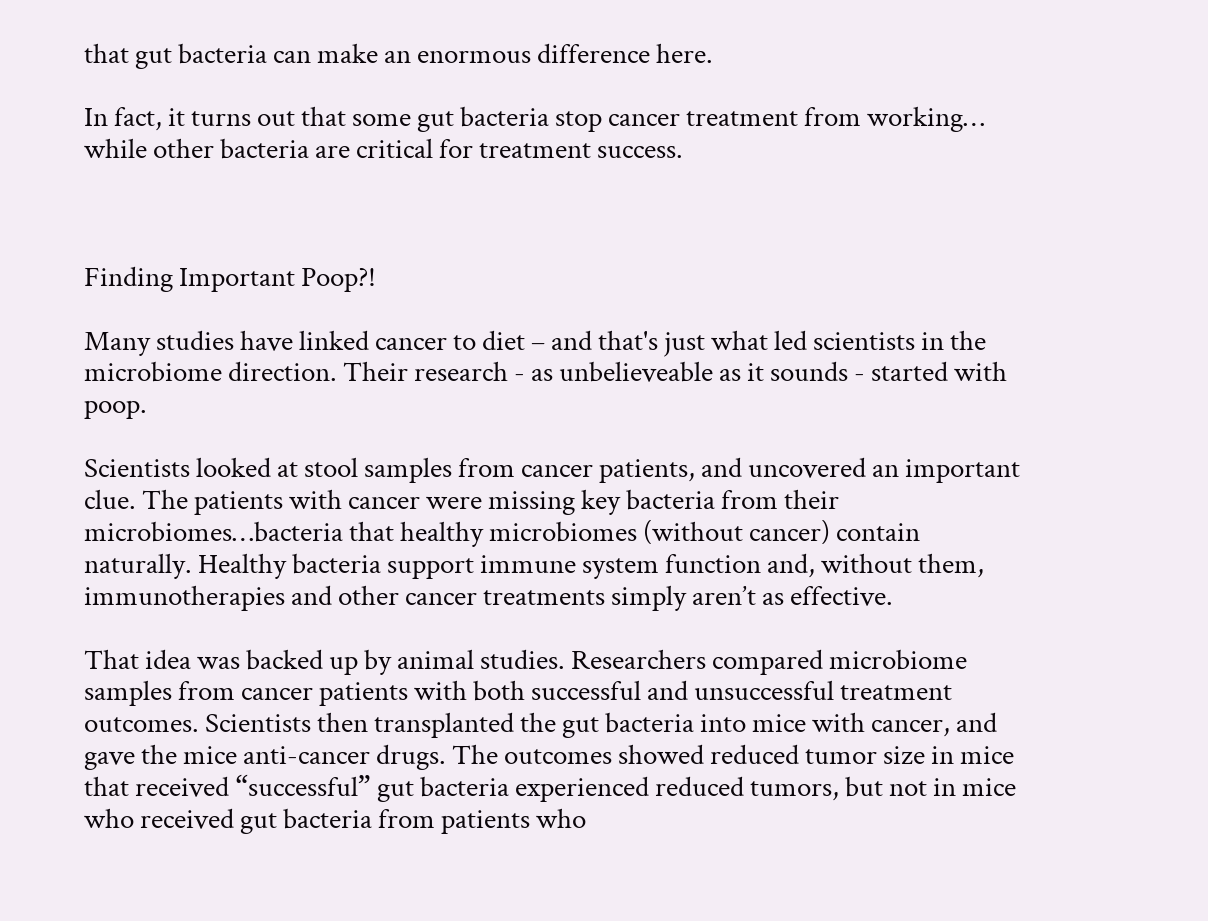that gut bacteria can make an enormous difference here.

In fact, it turns out that some gut bacteria stop cancer treatment from working… while other bacteria are critical for treatment success.



Finding Important Poop?!

Many studies have linked cancer to diet – and that's just what led scientists in the microbiome direction. Their research - as unbelieveable as it sounds - started with poop.

Scientists looked at stool samples from cancer patients, and uncovered an important clue. The patients with cancer were missing key bacteria from their microbiomes…bacteria that healthy microbiomes (without cancer) contain naturally. Healthy bacteria support immune system function and, without them, immunotherapies and other cancer treatments simply aren’t as effective.

That idea was backed up by animal studies. Researchers compared microbiome samples from cancer patients with both successful and unsuccessful treatment outcomes. Scientists then transplanted the gut bacteria into mice with cancer, and gave the mice anti-cancer drugs. The outcomes showed reduced tumor size in mice that received “successful” gut bacteria experienced reduced tumors, but not in mice who received gut bacteria from patients who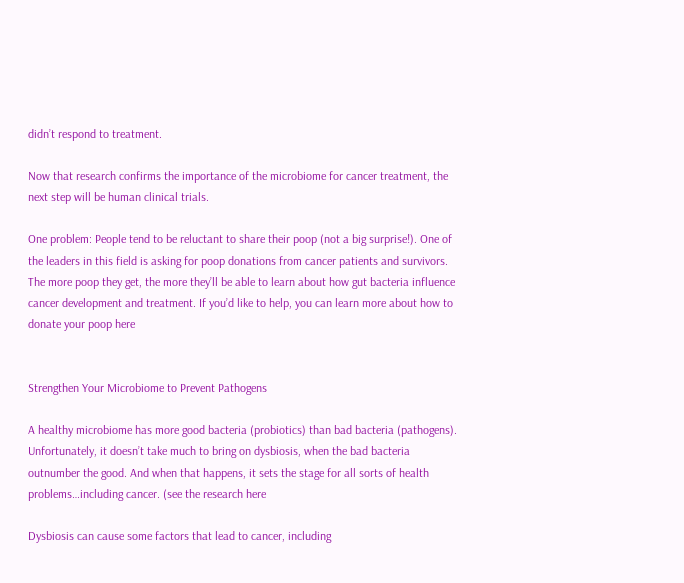didn’t respond to treatment.

Now that research confirms the importance of the microbiome for cancer treatment, the next step will be human clinical trials.

One problem: People tend to be reluctant to share their poop (not a big surprise!). One of the leaders in this field is asking for poop donations from cancer patients and survivors. The more poop they get, the more they’ll be able to learn about how gut bacteria influence cancer development and treatment. If you’d like to help, you can learn more about how to donate your poop here


Strengthen Your Microbiome to Prevent Pathogens

A healthy microbiome has more good bacteria (probiotics) than bad bacteria (pathogens). Unfortunately, it doesn’t take much to bring on dysbiosis, when the bad bacteria outnumber the good. And when that happens, it sets the stage for all sorts of health problems…including cancer. (see the research here

Dysbiosis can cause some factors that lead to cancer, including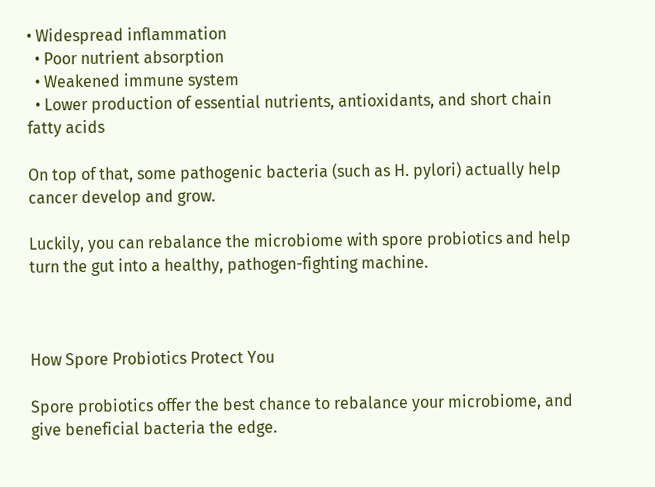• Widespread inflammation
  • Poor nutrient absorption
  • Weakened immune system
  • Lower production of essential nutrients, antioxidants, and short chain fatty acids

On top of that, some pathogenic bacteria (such as H. pylori) actually help cancer develop and grow.

Luckily, you can rebalance the microbiome with spore probiotics and help turn the gut into a healthy, pathogen-fighting machine.



How Spore Probiotics Protect You

Spore probiotics offer the best chance to rebalance your microbiome, and give beneficial bacteria the edge.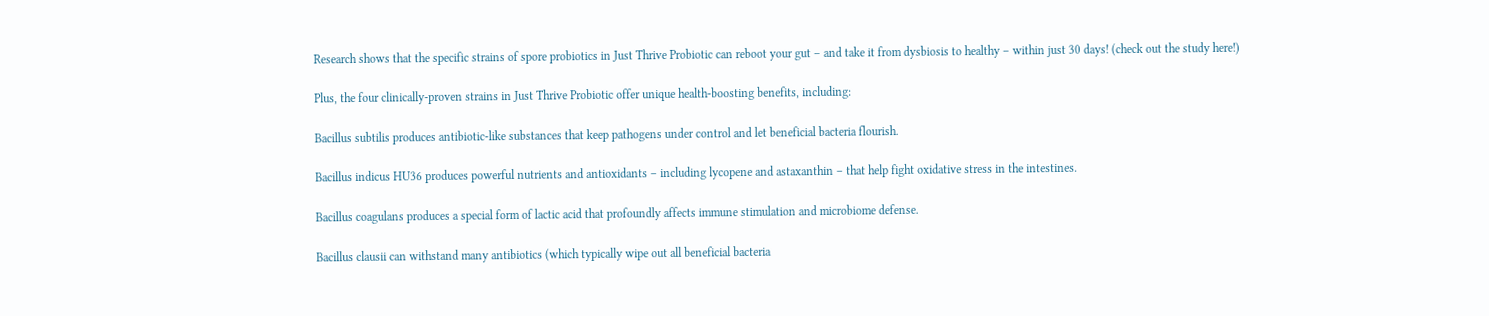Research shows that the specific strains of spore probiotics in Just Thrive Probiotic can reboot your gut – and take it from dysbiosis to healthy – within just 30 days! (check out the study here!)

Plus, the four clinically-proven strains in Just Thrive Probiotic offer unique health-boosting benefits, including:

Bacillus subtilis produces antibiotic-like substances that keep pathogens under control and let beneficial bacteria flourish.

Bacillus indicus HU36 produces powerful nutrients and antioxidants – including lycopene and astaxanthin – that help fight oxidative stress in the intestines.

Bacillus coagulans produces a special form of lactic acid that profoundly affects immune stimulation and microbiome defense.

Bacillus clausii can withstand many antibiotics (which typically wipe out all beneficial bacteria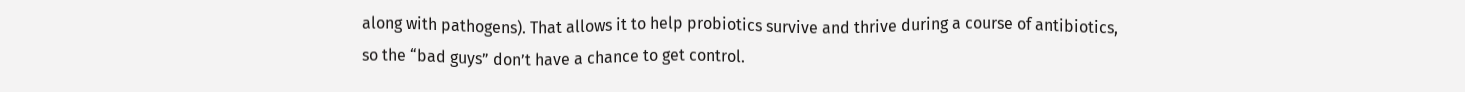along with pathogens). That allows it to help probiotics survive and thrive during a course of antibiotics, so the “bad guys” don’t have a chance to get control.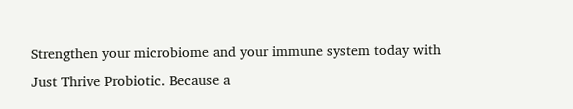Strengthen your microbiome and your immune system today with Just Thrive Probiotic. Because a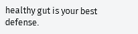healthy gut is your best defense.